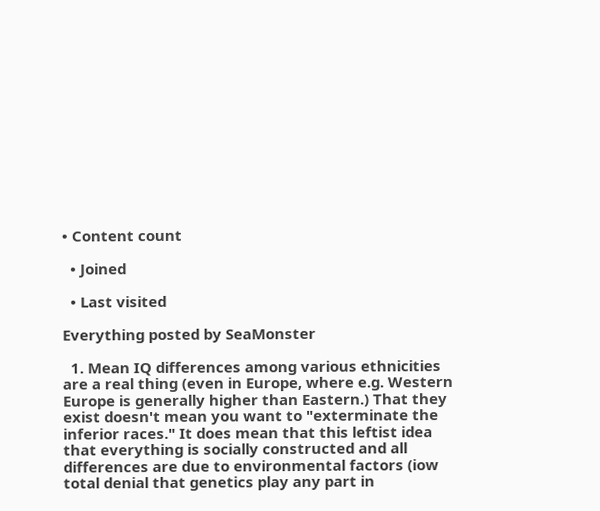• Content count

  • Joined

  • Last visited

Everything posted by SeaMonster

  1. Mean IQ differences among various ethnicities are a real thing (even in Europe, where e.g. Western Europe is generally higher than Eastern.) That they exist doesn't mean you want to "exterminate the inferior races." It does mean that this leftist idea that everything is socially constructed and all differences are due to environmental factors (iow total denial that genetics play any part in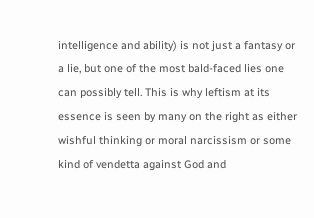intelligence and ability) is not just a fantasy or a lie, but one of the most bald-faced lies one can possibly tell. This is why leftism at its essence is seen by many on the right as either wishful thinking or moral narcissism or some kind of vendetta against God and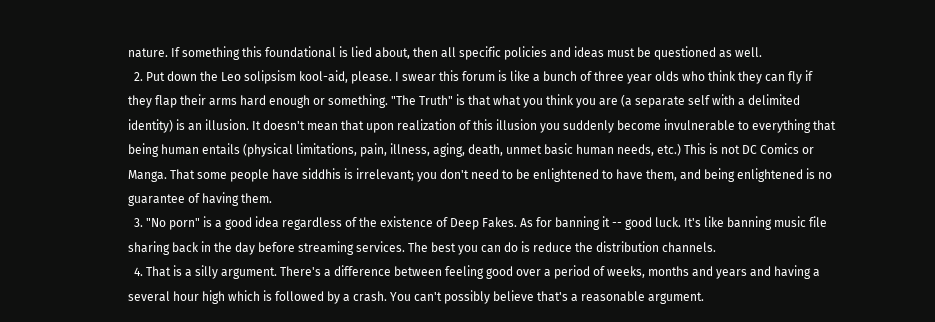nature. If something this foundational is lied about, then all specific policies and ideas must be questioned as well.
  2. Put down the Leo solipsism kool-aid, please. I swear this forum is like a bunch of three year olds who think they can fly if they flap their arms hard enough or something. "The Truth" is that what you think you are (a separate self with a delimited identity) is an illusion. It doesn't mean that upon realization of this illusion you suddenly become invulnerable to everything that being human entails (physical limitations, pain, illness, aging, death, unmet basic human needs, etc.) This is not DC Comics or Manga. That some people have siddhis is irrelevant; you don't need to be enlightened to have them, and being enlightened is no guarantee of having them.
  3. "No porn" is a good idea regardless of the existence of Deep Fakes. As for banning it -- good luck. It's like banning music file sharing back in the day before streaming services. The best you can do is reduce the distribution channels.
  4. That is a silly argument. There's a difference between feeling good over a period of weeks, months and years and having a several hour high which is followed by a crash. You can't possibly believe that's a reasonable argument.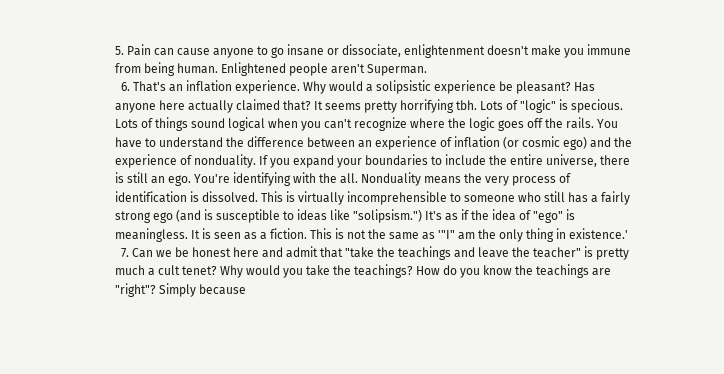5. Pain can cause anyone to go insane or dissociate, enlightenment doesn't make you immune from being human. Enlightened people aren't Superman.
  6. That's an inflation experience. Why would a solipsistic experience be pleasant? Has anyone here actually claimed that? It seems pretty horrifying tbh. Lots of "logic" is specious. Lots of things sound logical when you can't recognize where the logic goes off the rails. You have to understand the difference between an experience of inflation (or cosmic ego) and the experience of nonduality. If you expand your boundaries to include the entire universe, there is still an ego. You're identifying with the all. Nonduality means the very process of identification is dissolved. This is virtually incomprehensible to someone who still has a fairly strong ego (and is susceptible to ideas like "solipsism.") It's as if the idea of "ego" is meaningless. It is seen as a fiction. This is not the same as '"I" am the only thing in existence.'
  7. Can we be honest here and admit that "take the teachings and leave the teacher" is pretty much a cult tenet? Why would you take the teachings? How do you know the teachings are "right"? Simply because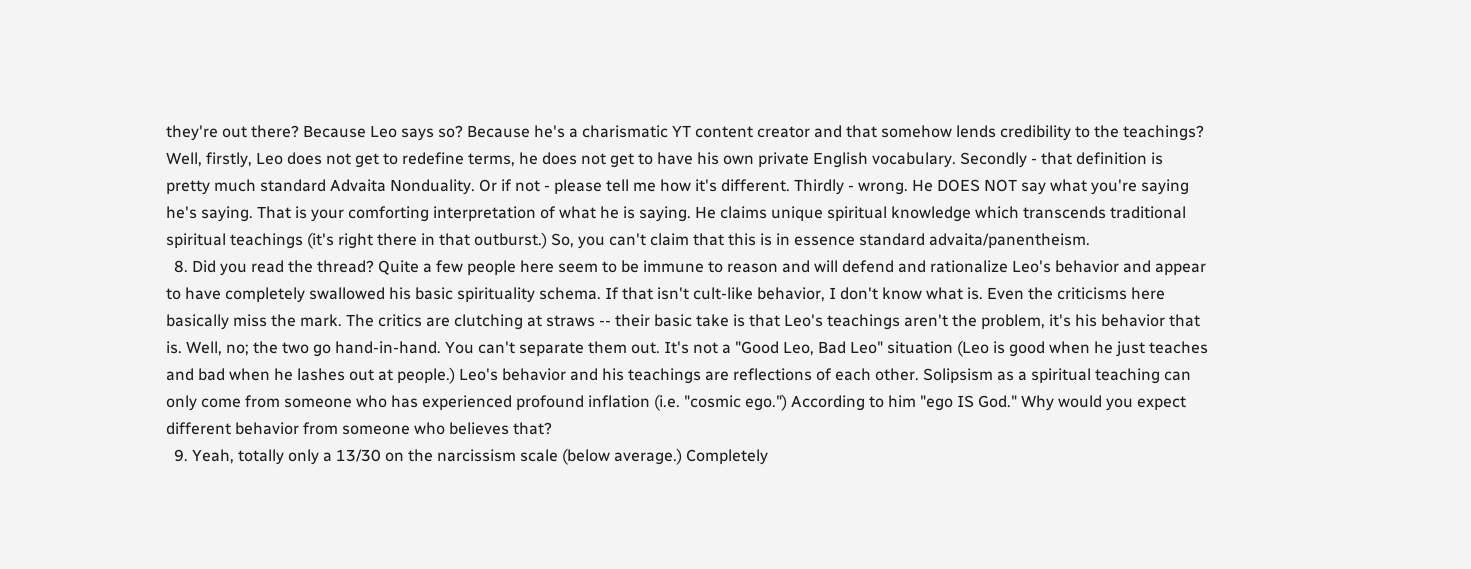they're out there? Because Leo says so? Because he's a charismatic YT content creator and that somehow lends credibility to the teachings? Well, firstly, Leo does not get to redefine terms, he does not get to have his own private English vocabulary. Secondly - that definition is pretty much standard Advaita Nonduality. Or if not - please tell me how it's different. Thirdly - wrong. He DOES NOT say what you're saying he's saying. That is your comforting interpretation of what he is saying. He claims unique spiritual knowledge which transcends traditional spiritual teachings (it's right there in that outburst.) So, you can't claim that this is in essence standard advaita/panentheism.
  8. Did you read the thread? Quite a few people here seem to be immune to reason and will defend and rationalize Leo's behavior and appear to have completely swallowed his basic spirituality schema. If that isn't cult-like behavior, I don't know what is. Even the criticisms here basically miss the mark. The critics are clutching at straws -- their basic take is that Leo's teachings aren't the problem, it's his behavior that is. Well, no; the two go hand-in-hand. You can't separate them out. It's not a "Good Leo, Bad Leo" situation (Leo is good when he just teaches and bad when he lashes out at people.) Leo's behavior and his teachings are reflections of each other. Solipsism as a spiritual teaching can only come from someone who has experienced profound inflation (i.e. "cosmic ego.") According to him "ego IS God." Why would you expect different behavior from someone who believes that?
  9. Yeah, totally only a 13/30 on the narcissism scale (below average.) Completely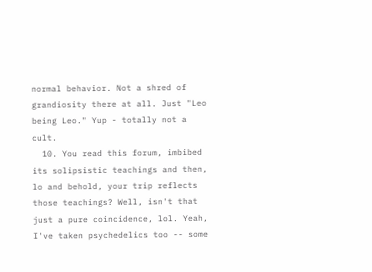normal behavior. Not a shred of grandiosity there at all. Just "Leo being Leo." Yup - totally not a cult.
  10. You read this forum, imbibed its solipsistic teachings and then, lo and behold, your trip reflects those teachings? Well, isn't that just a pure coincidence, lol. Yeah, I've taken psychedelics too -- some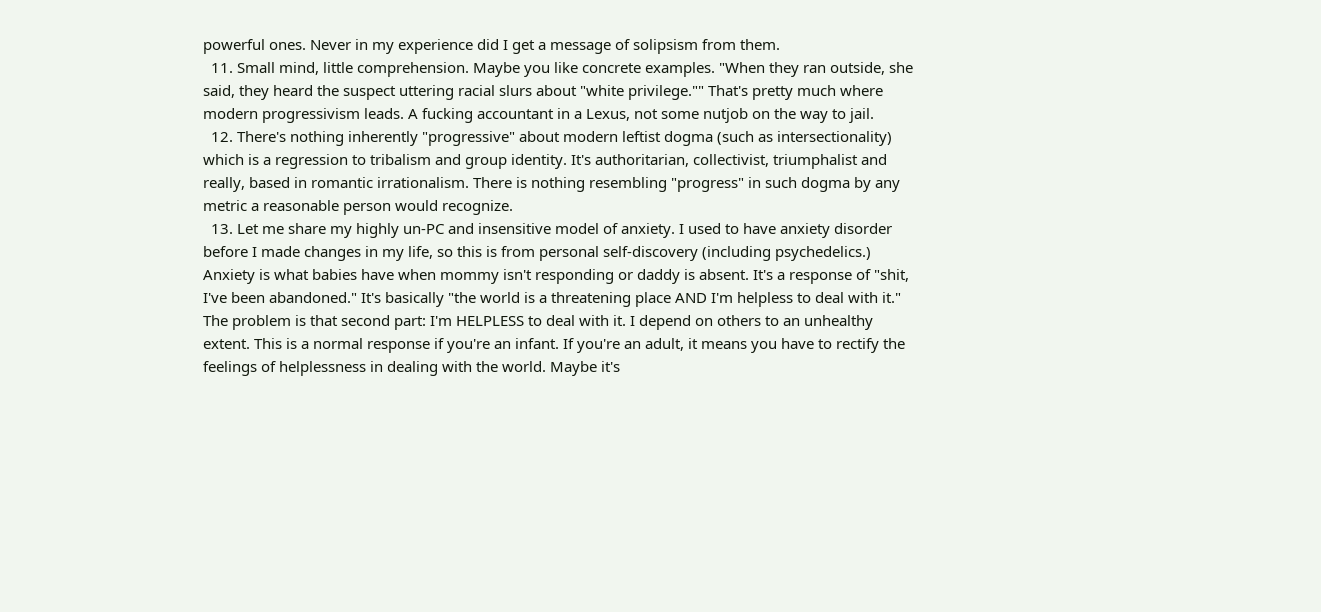powerful ones. Never in my experience did I get a message of solipsism from them.
  11. Small mind, little comprehension. Maybe you like concrete examples. "When they ran outside, she said, they heard the suspect uttering racial slurs about "white privilege."" That's pretty much where modern progressivism leads. A fucking accountant in a Lexus, not some nutjob on the way to jail.
  12. There's nothing inherently "progressive" about modern leftist dogma (such as intersectionality) which is a regression to tribalism and group identity. It's authoritarian, collectivist, triumphalist and really, based in romantic irrationalism. There is nothing resembling "progress" in such dogma by any metric a reasonable person would recognize.
  13. Let me share my highly un-PC and insensitive model of anxiety. I used to have anxiety disorder before I made changes in my life, so this is from personal self-discovery (including psychedelics.) Anxiety is what babies have when mommy isn't responding or daddy is absent. It's a response of "shit, I've been abandoned." It's basically "the world is a threatening place AND I'm helpless to deal with it." The problem is that second part: I'm HELPLESS to deal with it. I depend on others to an unhealthy extent. This is a normal response if you're an infant. If you're an adult, it means you have to rectify the feelings of helplessness in dealing with the world. Maybe it's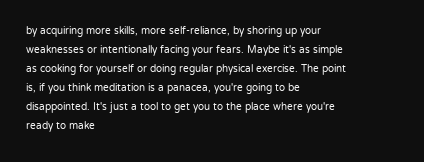by acquiring more skills, more self-reliance, by shoring up your weaknesses or intentionally facing your fears. Maybe it's as simple as cooking for yourself or doing regular physical exercise. The point is, if you think meditation is a panacea, you're going to be disappointed. It's just a tool to get you to the place where you're ready to make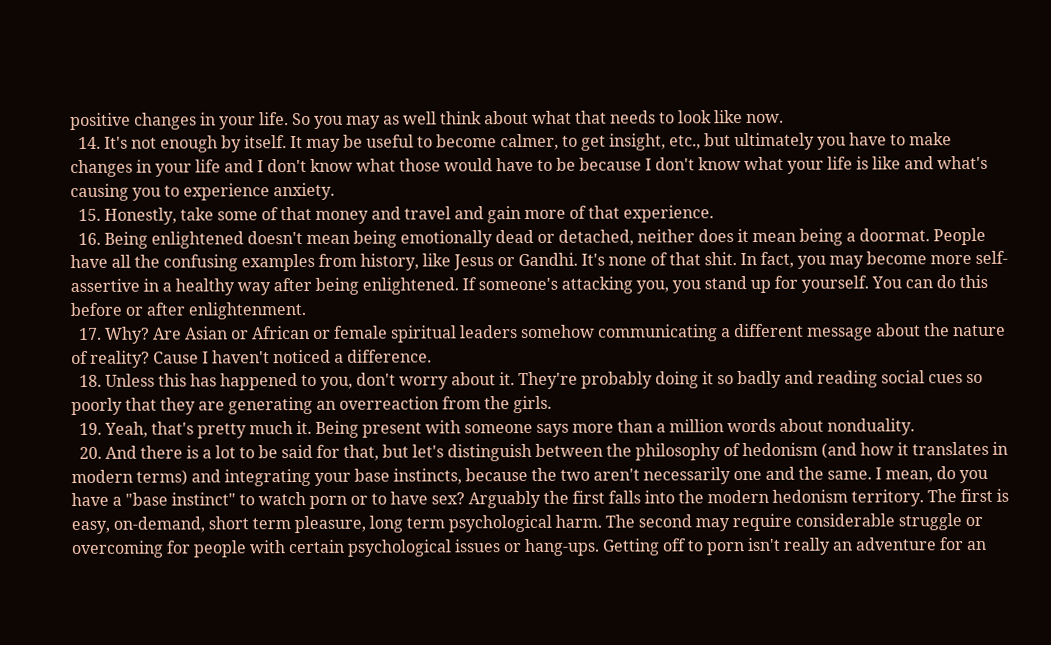positive changes in your life. So you may as well think about what that needs to look like now.
  14. It's not enough by itself. It may be useful to become calmer, to get insight, etc., but ultimately you have to make changes in your life and I don't know what those would have to be because I don't know what your life is like and what's causing you to experience anxiety.
  15. Honestly, take some of that money and travel and gain more of that experience.
  16. Being enlightened doesn't mean being emotionally dead or detached, neither does it mean being a doormat. People have all the confusing examples from history, like Jesus or Gandhi. It's none of that shit. In fact, you may become more self-assertive in a healthy way after being enlightened. If someone's attacking you, you stand up for yourself. You can do this before or after enlightenment.
  17. Why? Are Asian or African or female spiritual leaders somehow communicating a different message about the nature of reality? Cause I haven't noticed a difference.
  18. Unless this has happened to you, don't worry about it. They're probably doing it so badly and reading social cues so poorly that they are generating an overreaction from the girls.
  19. Yeah, that's pretty much it. Being present with someone says more than a million words about nonduality.
  20. And there is a lot to be said for that, but let's distinguish between the philosophy of hedonism (and how it translates in modern terms) and integrating your base instincts, because the two aren't necessarily one and the same. I mean, do you have a "base instinct" to watch porn or to have sex? Arguably the first falls into the modern hedonism territory. The first is easy, on-demand, short term pleasure, long term psychological harm. The second may require considerable struggle or overcoming for people with certain psychological issues or hang-ups. Getting off to porn isn't really an adventure for an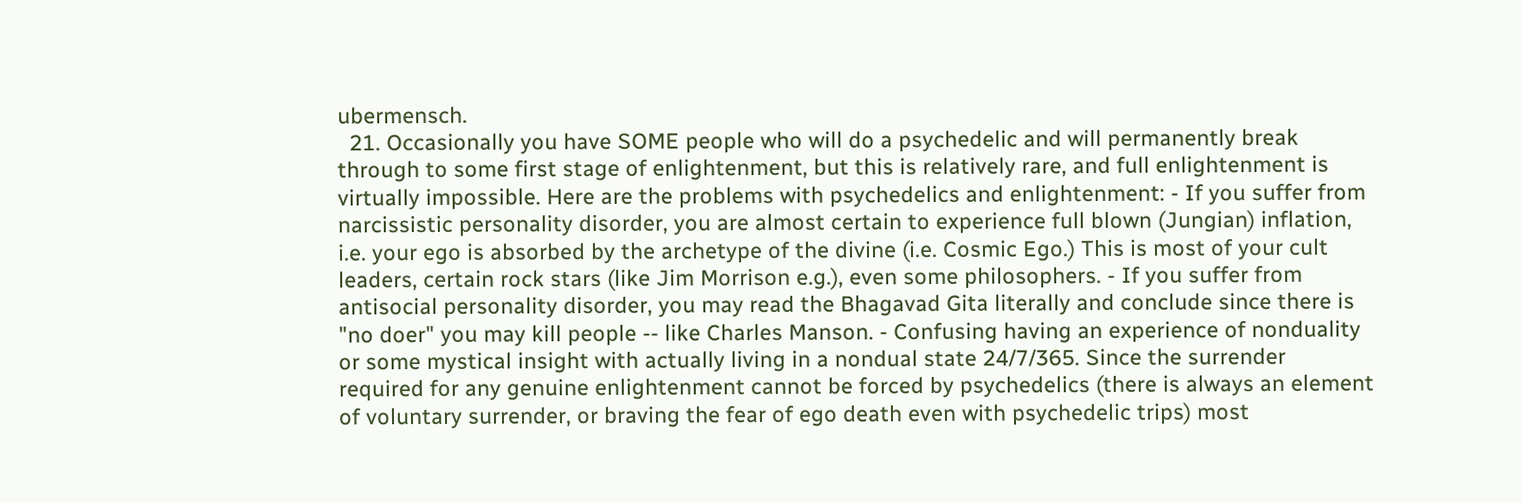ubermensch.
  21. Occasionally you have SOME people who will do a psychedelic and will permanently break through to some first stage of enlightenment, but this is relatively rare, and full enlightenment is virtually impossible. Here are the problems with psychedelics and enlightenment: - If you suffer from narcissistic personality disorder, you are almost certain to experience full blown (Jungian) inflation, i.e. your ego is absorbed by the archetype of the divine (i.e. Cosmic Ego.) This is most of your cult leaders, certain rock stars (like Jim Morrison e.g.), even some philosophers. - If you suffer from antisocial personality disorder, you may read the Bhagavad Gita literally and conclude since there is "no doer" you may kill people -- like Charles Manson. - Confusing having an experience of nonduality or some mystical insight with actually living in a nondual state 24/7/365. Since the surrender required for any genuine enlightenment cannot be forced by psychedelics (there is always an element of voluntary surrender, or braving the fear of ego death even with psychedelic trips) most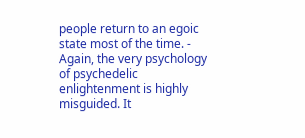people return to an egoic state most of the time. - Again, the very psychology of psychedelic enlightenment is highly misguided. It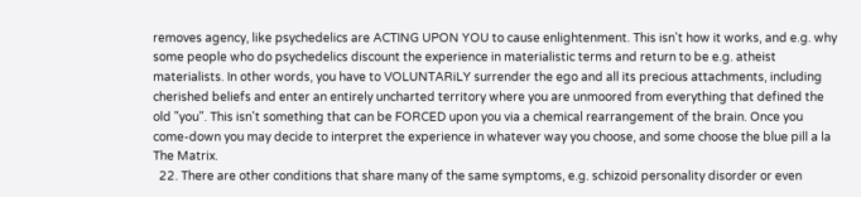removes agency, like psychedelics are ACTING UPON YOU to cause enlightenment. This isn't how it works, and e.g. why some people who do psychedelics discount the experience in materialistic terms and return to be e.g. atheist materialists. In other words, you have to VOLUNTARiLY surrender the ego and all its precious attachments, including cherished beliefs and enter an entirely uncharted territory where you are unmoored from everything that defined the old "you". This isn't something that can be FORCED upon you via a chemical rearrangement of the brain. Once you come-down you may decide to interpret the experience in whatever way you choose, and some choose the blue pill a la The Matrix.
  22. There are other conditions that share many of the same symptoms, e.g. schizoid personality disorder or even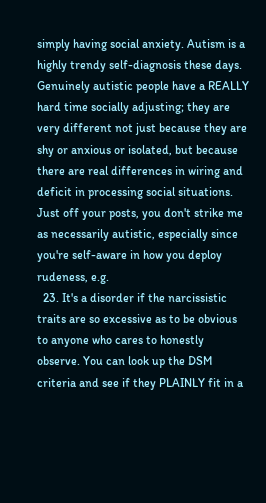simply having social anxiety. Autism is a highly trendy self-diagnosis these days. Genuinely autistic people have a REALLY hard time socially adjusting; they are very different not just because they are shy or anxious or isolated, but because there are real differences in wiring and deficit in processing social situations. Just off your posts, you don't strike me as necessarily autistic, especially since you're self-aware in how you deploy rudeness, e.g.
  23. It's a disorder if the narcissistic traits are so excessive as to be obvious to anyone who cares to honestly observe. You can look up the DSM criteria and see if they PLAINLY fit in a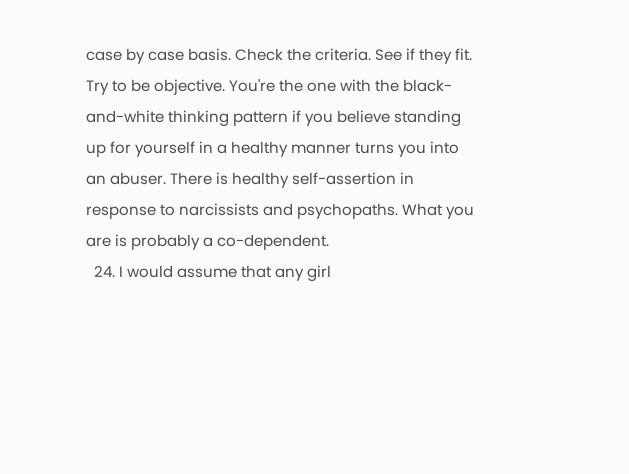case by case basis. Check the criteria. See if they fit. Try to be objective. You're the one with the black-and-white thinking pattern if you believe standing up for yourself in a healthy manner turns you into an abuser. There is healthy self-assertion in response to narcissists and psychopaths. What you are is probably a co-dependent.
  24. I would assume that any girl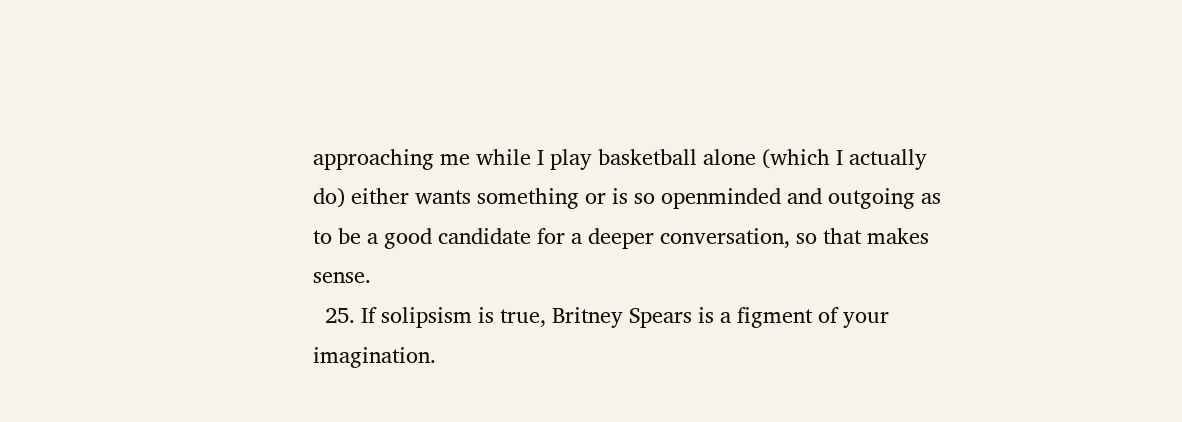approaching me while I play basketball alone (which I actually do) either wants something or is so openminded and outgoing as to be a good candidate for a deeper conversation, so that makes sense.
  25. If solipsism is true, Britney Spears is a figment of your imagination.